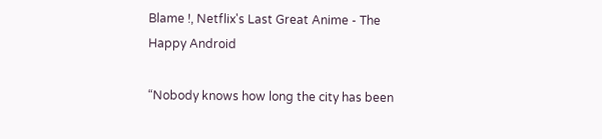Blame !, Netflix's Last Great Anime - The Happy Android

“Nobody knows how long the city has been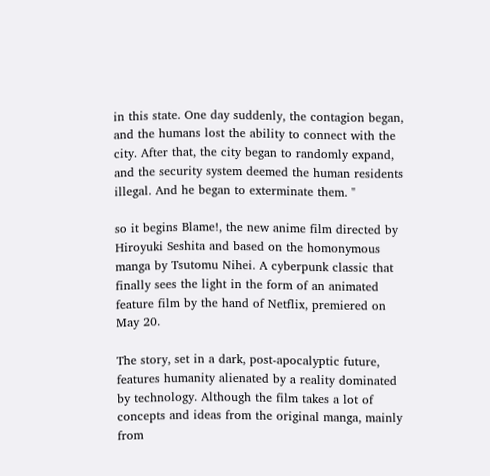in this state. One day suddenly, the contagion began, and the humans lost the ability to connect with the city. After that, the city began to randomly expand, and the security system deemed the human residents illegal. And he began to exterminate them. "

so it begins Blame!, the new anime film directed by Hiroyuki Seshita and based on the homonymous manga by Tsutomu Nihei. A cyberpunk classic that finally sees the light in the form of an animated feature film by the hand of Netflix, premiered on May 20.

The story, set in a dark, post-apocalyptic future, features humanity alienated by a reality dominated by technology. Although the film takes a lot of concepts and ideas from the original manga, mainly from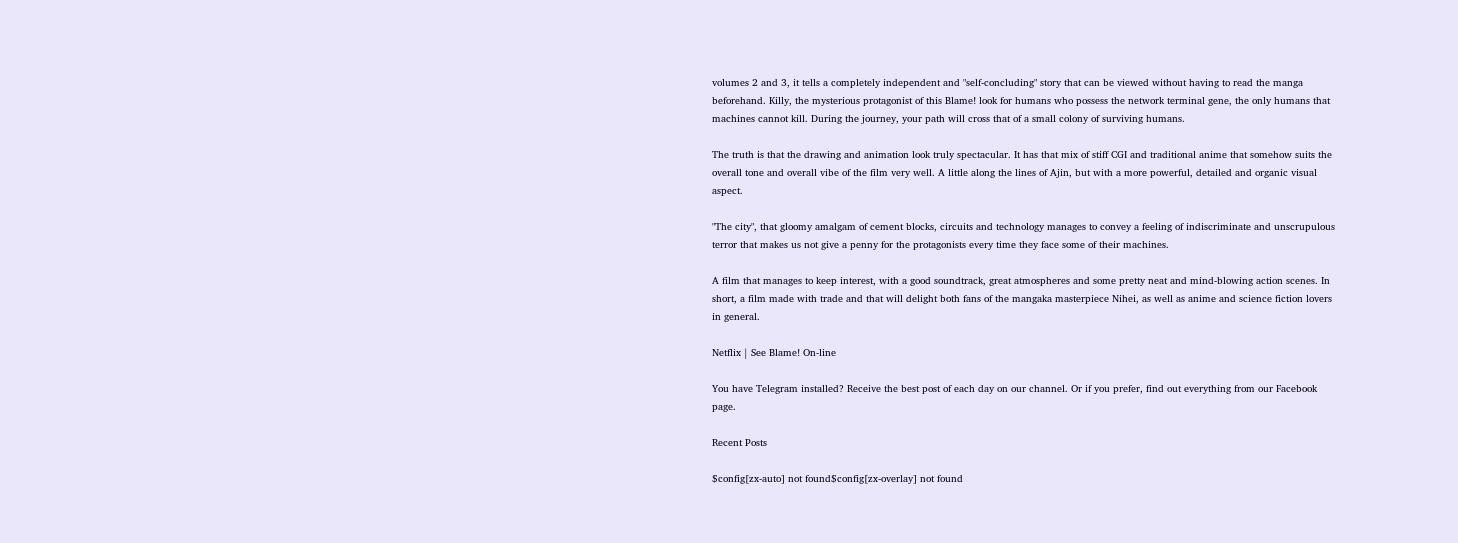volumes 2 and 3, it tells a completely independent and "self-concluding" story that can be viewed without having to read the manga beforehand. Killy, the mysterious protagonist of this Blame! look for humans who possess the network terminal gene, the only humans that machines cannot kill. During the journey, your path will cross that of a small colony of surviving humans.

The truth is that the drawing and animation look truly spectacular. It has that mix of stiff CGI and traditional anime that somehow suits the overall tone and overall vibe of the film very well. A little along the lines of Ajin, but with a more powerful, detailed and organic visual aspect.

"The city", that gloomy amalgam of cement blocks, circuits and technology manages to convey a feeling of indiscriminate and unscrupulous terror that makes us not give a penny for the protagonists every time they face some of their machines.

A film that manages to keep interest, with a good soundtrack, great atmospheres and some pretty neat and mind-blowing action scenes. In short, a film made with trade and that will delight both fans of the mangaka masterpiece Nihei, as well as anime and science fiction lovers in general.

Netflix | See Blame! On-line

You have Telegram installed? Receive the best post of each day on our channel. Or if you prefer, find out everything from our Facebook page.

Recent Posts

$config[zx-auto] not found$config[zx-overlay] not found